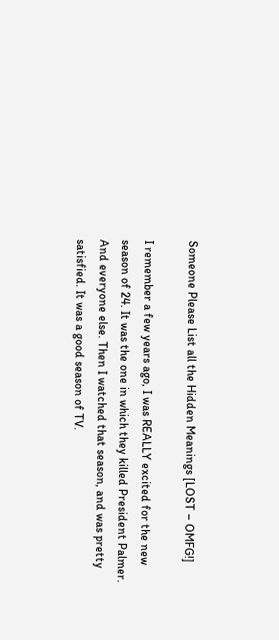Someone Please List all the Hidden Meanings [LOST – OMFG!]

I remember a few years ago, I was REALLY excited for the new season of 24. It was the one in which they killed President Palmer. And everyone else. Then I watched that season, and was pretty satisfied. It was a good season of TV.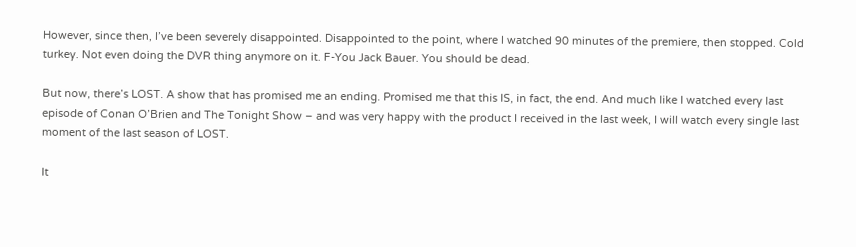However, since then, I’ve been severely disappointed. Disappointed to the point, where I watched 90 minutes of the premiere, then stopped. Cold turkey. Not even doing the DVR thing anymore on it. F-You Jack Bauer. You should be dead.

But now, there’s LOST. A show that has promised me an ending. Promised me that this IS, in fact, the end. And much like I watched every last episode of Conan O’Brien and The Tonight Show – and was very happy with the product I received in the last week, I will watch every single last moment of the last season of LOST.

It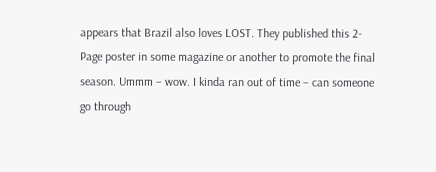appears that Brazil also loves LOST. They published this 2-Page poster in some magazine or another to promote the final season. Ummm – wow. I kinda ran out of time – can someone go through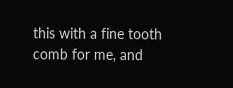this with a fine tooth comb for me, and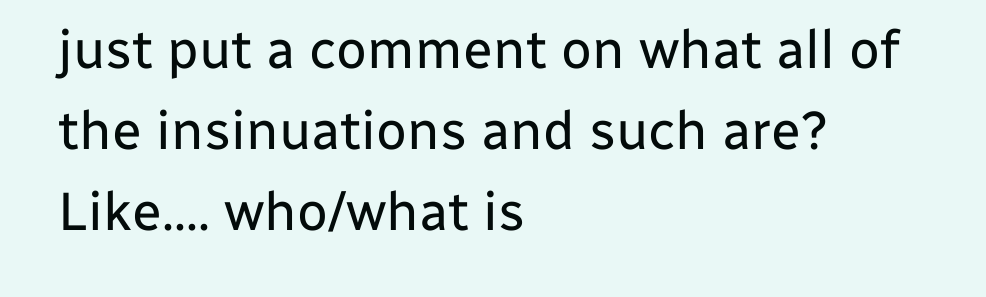just put a comment on what all of the insinuations and such are? Like…. who/what is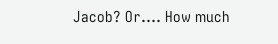Jacob? Or…. How much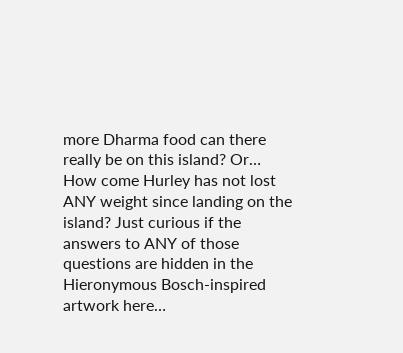more Dharma food can there really be on this island? Or… How come Hurley has not lost ANY weight since landing on the island? Just curious if the answers to ANY of those questions are hidden in the Hieronymous Bosch-inspired artwork here…